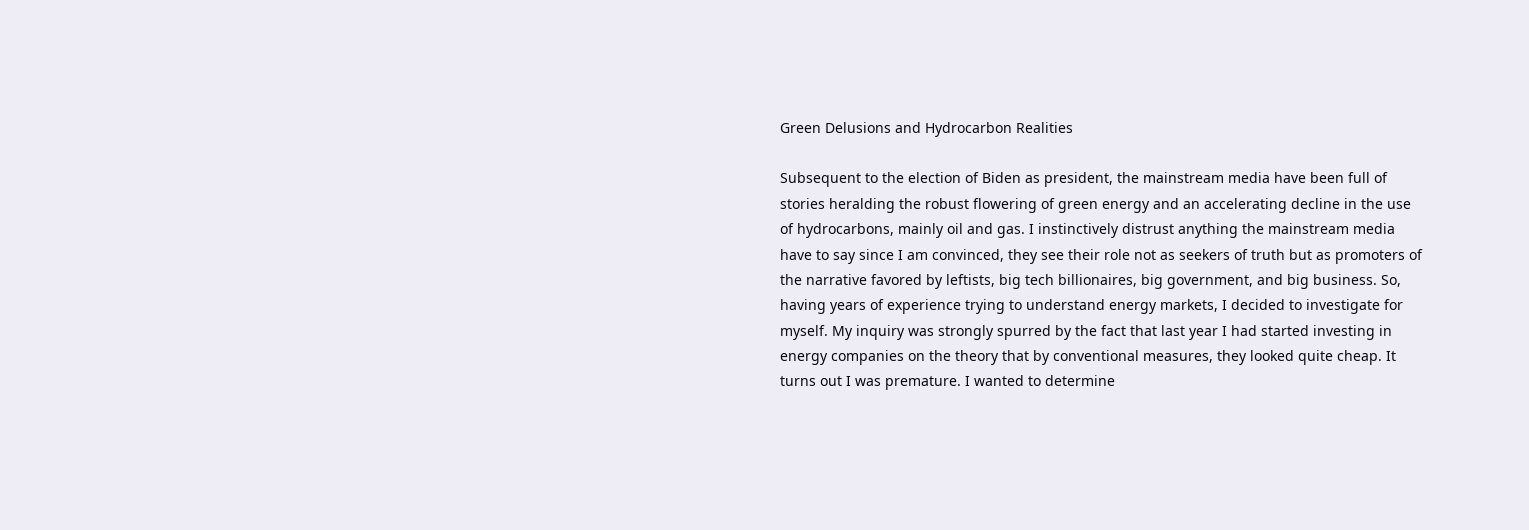Green Delusions and Hydrocarbon Realities

Subsequent to the election of Biden as president, the mainstream media have been full of stories heralding the robust flowering of green energy and an accelerating decline in the use of hydrocarbons, mainly oil and gas. I instinctively distrust anything the mainstream media have to say since I am convinced, they see their role not as seekers of truth but as promoters of the narrative favored by leftists, big tech billionaires, big government, and big business. So, having years of experience trying to understand energy markets, I decided to investigate for myself. My inquiry was strongly spurred by the fact that last year I had started investing in energy companies on the theory that by conventional measures, they looked quite cheap. It turns out I was premature. I wanted to determine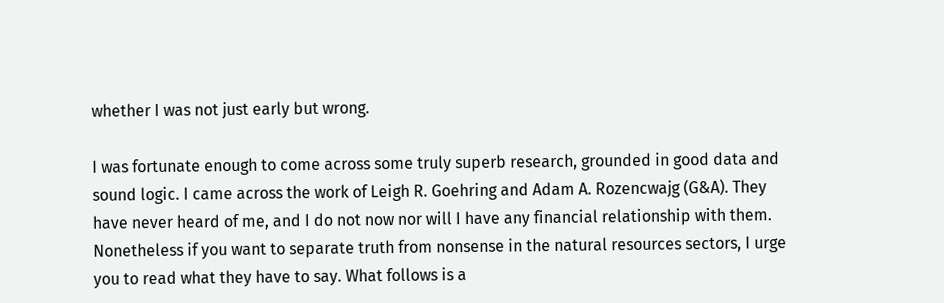whether I was not just early but wrong.

I was fortunate enough to come across some truly superb research, grounded in good data and sound logic. I came across the work of Leigh R. Goehring and Adam A. Rozencwajg (G&A). They have never heard of me, and I do not now nor will I have any financial relationship with them. Nonetheless if you want to separate truth from nonsense in the natural resources sectors, I urge you to read what they have to say. What follows is a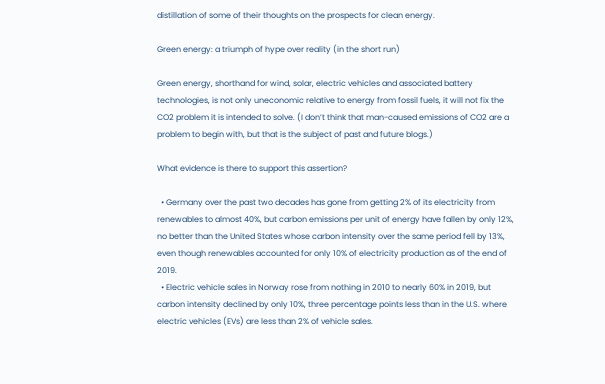distillation of some of their thoughts on the prospects for clean energy.

Green energy: a triumph of hype over reality (in the short run)

Green energy, shorthand for wind, solar, electric vehicles and associated battery technologies, is not only uneconomic relative to energy from fossil fuels, it will not fix the CO2 problem it is intended to solve. (I don’t think that man-caused emissions of CO2 are a problem to begin with, but that is the subject of past and future blogs.)

What evidence is there to support this assertion?

  • Germany over the past two decades has gone from getting 2% of its electricity from renewables to almost 40%, but carbon emissions per unit of energy have fallen by only 12%, no better than the United States whose carbon intensity over the same period fell by 13%, even though renewables accounted for only 10% of electricity production as of the end of 2019.
  • Electric vehicle sales in Norway rose from nothing in 2010 to nearly 60% in 2019, but carbon intensity declined by only 10%, three percentage points less than in the U.S. where electric vehicles (EVs) are less than 2% of vehicle sales.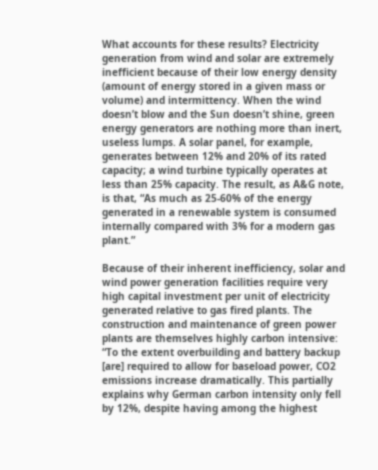What accounts for these results? Electricity generation from wind and solar are extremely inefficient because of their low energy density (amount of energy stored in a given mass or volume) and intermittency. When the wind doesn’t blow and the Sun doesn’t shine, green energy generators are nothing more than inert, useless lumps. A solar panel, for example, generates between 12% and 20% of its rated capacity; a wind turbine typically operates at less than 25% capacity. The result, as A&G note, is that, “As much as 25-60% of the energy generated in a renewable system is consumed internally compared with 3% for a modern gas plant.”

Because of their inherent inefficiency, solar and wind power generation facilities require very high capital investment per unit of electricity generated relative to gas fired plants. The construction and maintenance of green power plants are themselves highly carbon intensive: “To the extent overbuilding and battery backup [are] required to allow for baseload power, CO2 emissions increase dramatically. This partially explains why German carbon intensity only fell by 12%, despite having among the highest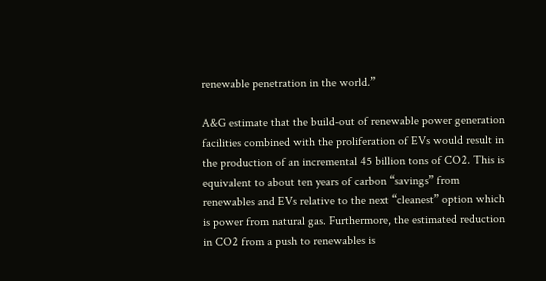renewable penetration in the world.”

A&G estimate that the build-out of renewable power generation facilities combined with the proliferation of EVs would result in the production of an incremental 45 billion tons of CO2. This is equivalent to about ten years of carbon “savings” from renewables and EVs relative to the next “cleanest” option which is power from natural gas. Furthermore, the estimated reduction in CO2 from a push to renewables is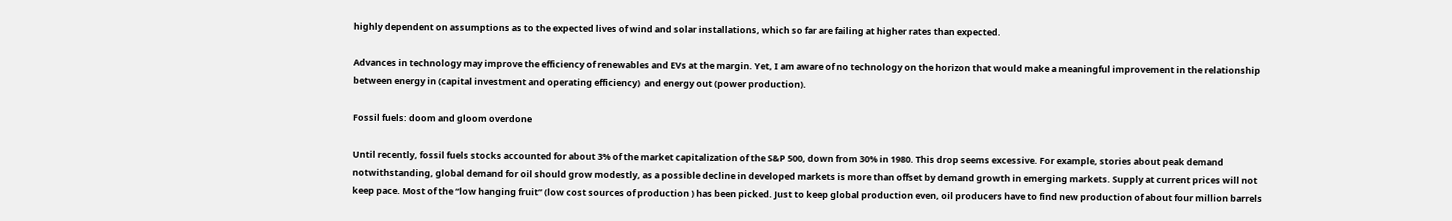highly dependent on assumptions as to the expected lives of wind and solar installations, which so far are failing at higher rates than expected.

Advances in technology may improve the efficiency of renewables and EVs at the margin. Yet, I am aware of no technology on the horizon that would make a meaningful improvement in the relationship between energy in (capital investment and operating efficiency)  and energy out (power production).

Fossil fuels: doom and gloom overdone

Until recently, fossil fuels stocks accounted for about 3% of the market capitalization of the S&P 500, down from 30% in 1980. This drop seems excessive. For example, stories about peak demand notwithstanding, global demand for oil should grow modestly, as a possible decline in developed markets is more than offset by demand growth in emerging markets. Supply at current prices will not keep pace. Most of the “low hanging fruit” (low cost sources of production ) has been picked. Just to keep global production even, oil producers have to find new production of about four million barrels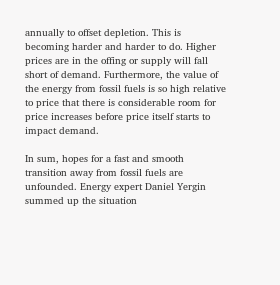annually to offset depletion. This is becoming harder and harder to do. Higher prices are in the offing or supply will fall short of demand. Furthermore, the value of the energy from fossil fuels is so high relative to price that there is considerable room for price increases before price itself starts to impact demand.

In sum, hopes for a fast and smooth transition away from fossil fuels are unfounded. Energy expert Daniel Yergin summed up the situation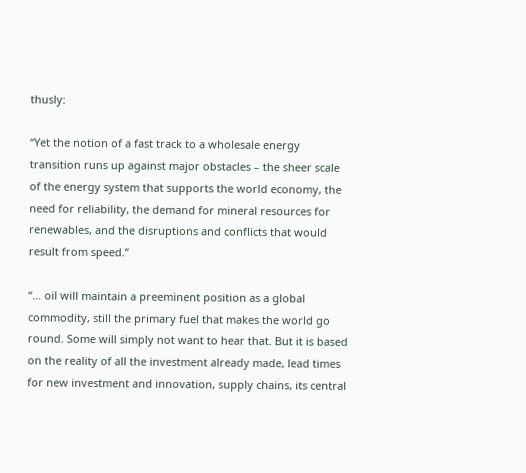thusly:

“Yet the notion of a fast track to a wholesale energy transition runs up against major obstacles – the sheer scale of the energy system that supports the world economy, the need for reliability, the demand for mineral resources for renewables, and the disruptions and conflicts that would result from speed.”

“… oil will maintain a preeminent position as a global commodity, still the primary fuel that makes the world go round. Some will simply not want to hear that. But it is based on the reality of all the investment already made, lead times for new investment and innovation, supply chains, its central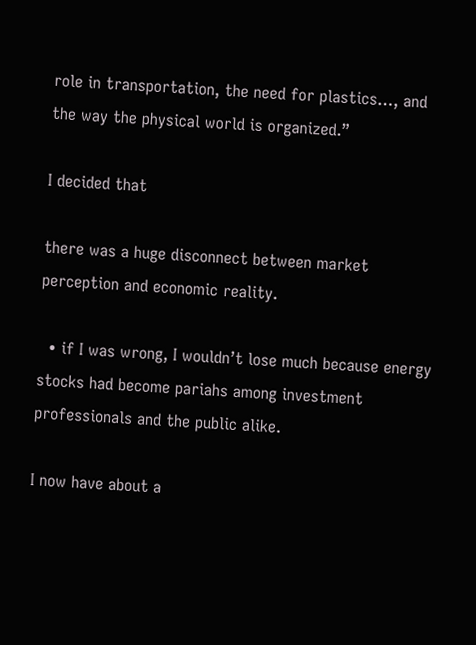role in transportation, the need for plastics…, and the way the physical world is organized.”

I decided that

there was a huge disconnect between market perception and economic reality.

  • if I was wrong, I wouldn’t lose much because energy stocks had become pariahs among investment professionals and the public alike.

I now have about a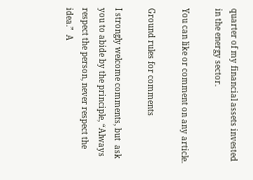quarter of my financial assets invested in the energy sector.

You can like or comment on any article.

Ground rules for comments

I strongly welcome comments, but  ask you to abide by the principle, “Always respect the person, never respect the idea.”  A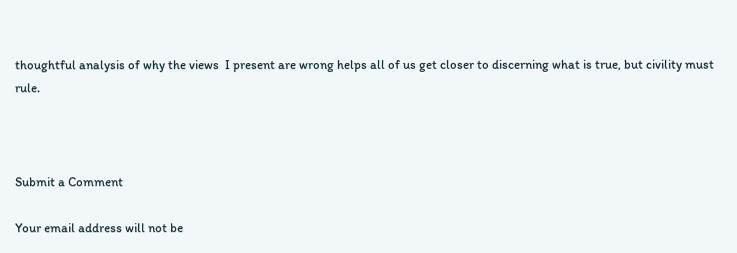thoughtful analysis of why the views  I present are wrong helps all of us get closer to discerning what is true, but civility must rule.



Submit a Comment

Your email address will not be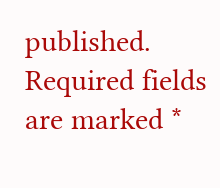published. Required fields are marked *